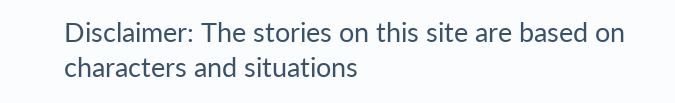Disclaimer: The stories on this site are based on characters and situations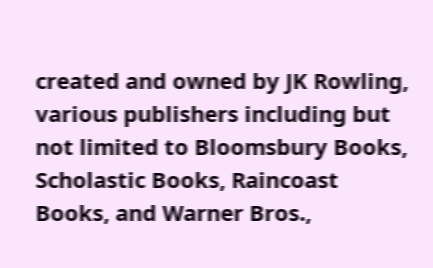created and owned by JK Rowling, various publishers including but not limited to Bloomsbury Books, Scholastic Books, Raincoast Books, and Warner Bros.,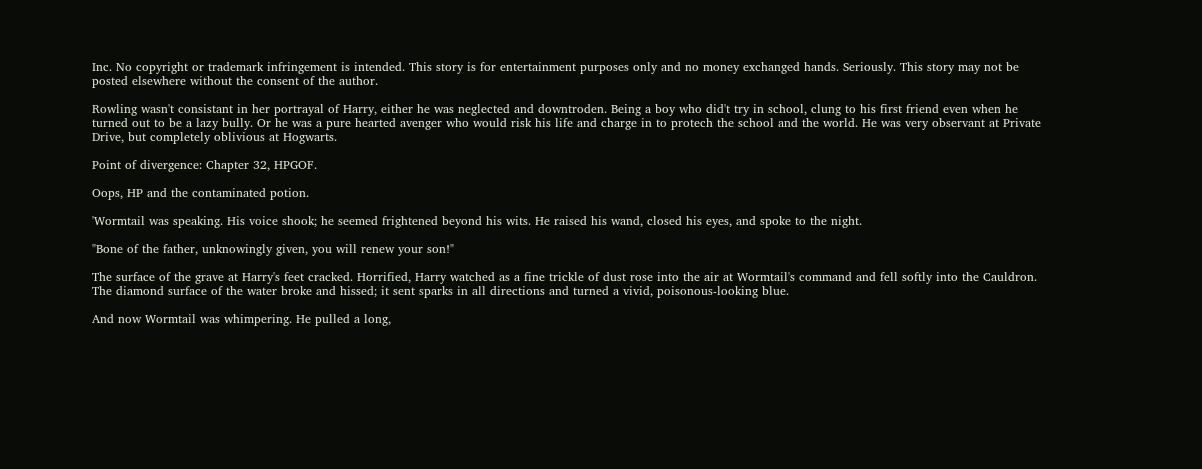Inc. No copyright or trademark infringement is intended. This story is for entertainment purposes only and no money exchanged hands. Seriously. This story may not be posted elsewhere without the consent of the author.

Rowling wasn't consistant in her portrayal of Harry, either he was neglected and downtroden. Being a boy who did't try in school, clung to his first friend even when he turned out to be a lazy bully. Or he was a pure hearted avenger who would risk his life and charge in to protech the school and the world. He was very observant at Private Drive, but completely oblivious at Hogwarts.

Point of divergence: Chapter 32, HPGOF.

Oops, HP and the contaminated potion.

'Wormtail was speaking. His voice shook; he seemed frightened beyond his wits. He raised his wand, closed his eyes, and spoke to the night.

"Bone of the father, unknowingly given, you will renew your son!"

The surface of the grave at Harry's feet cracked. Horrified, Harry watched as a fine trickle of dust rose into the air at Wormtail's command and fell softly into the Cauldron. The diamond surface of the water broke and hissed; it sent sparks in all directions and turned a vivid, poisonous-looking blue.

And now Wormtail was whimpering. He pulled a long,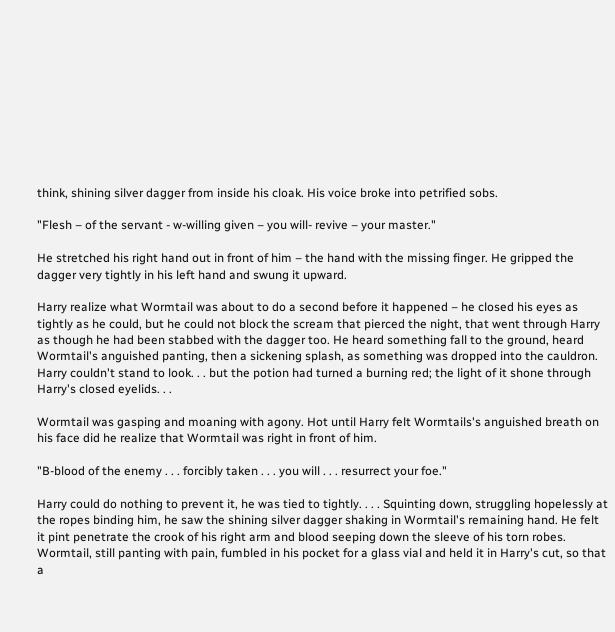think, shining silver dagger from inside his cloak. His voice broke into petrified sobs.

"Flesh – of the servant - w-willing given – you will- revive – your master."

He stretched his right hand out in front of him – the hand with the missing finger. He gripped the dagger very tightly in his left hand and swung it upward.

Harry realize what Wormtail was about to do a second before it happened – he closed his eyes as tightly as he could, but he could not block the scream that pierced the night, that went through Harry as though he had been stabbed with the dagger too. He heard something fall to the ground, heard Wormtail's anguished panting, then a sickening splash, as something was dropped into the cauldron. Harry couldn't stand to look. . . but the potion had turned a burning red; the light of it shone through Harry's closed eyelids. . .

Wormtail was gasping and moaning with agony. Hot until Harry felt Wormtails's anguished breath on his face did he realize that Wormtail was right in front of him.

"B-blood of the enemy . . . forcibly taken . . . you will . . . resurrect your foe."

Harry could do nothing to prevent it, he was tied to tightly. . . . Squinting down, struggling hopelessly at the ropes binding him, he saw the shining silver dagger shaking in Wormtail's remaining hand. He felt it pint penetrate the crook of his right arm and blood seeping down the sleeve of his torn robes. Wormtail, still panting with pain, fumbled in his pocket for a glass vial and held it in Harry's cut, so that a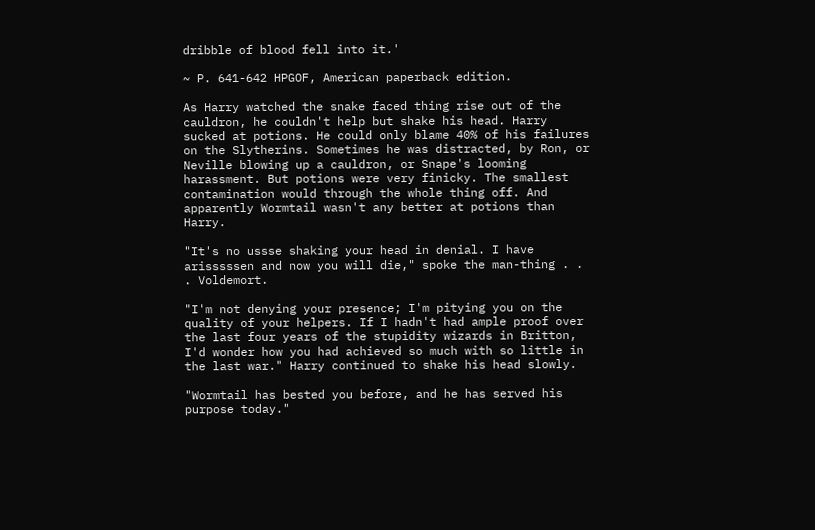dribble of blood fell into it.'

~ P. 641-642 HPGOF, American paperback edition.

As Harry watched the snake faced thing rise out of the cauldron, he couldn't help but shake his head. Harry sucked at potions. He could only blame 40% of his failures on the Slytherins. Sometimes he was distracted, by Ron, or Neville blowing up a cauldron, or Snape's looming harassment. But potions were very finicky. The smallest contamination would through the whole thing off. And apparently Wormtail wasn't any better at potions than Harry.

"It's no ussse shaking your head in denial. I have arisssssen and now you will die," spoke the man-thing . . . Voldemort.

"I'm not denying your presence; I'm pitying you on the quality of your helpers. If I hadn't had ample proof over the last four years of the stupidity wizards in Britton, I'd wonder how you had achieved so much with so little in the last war." Harry continued to shake his head slowly.

"Wormtail has bested you before, and he has served his purpose today."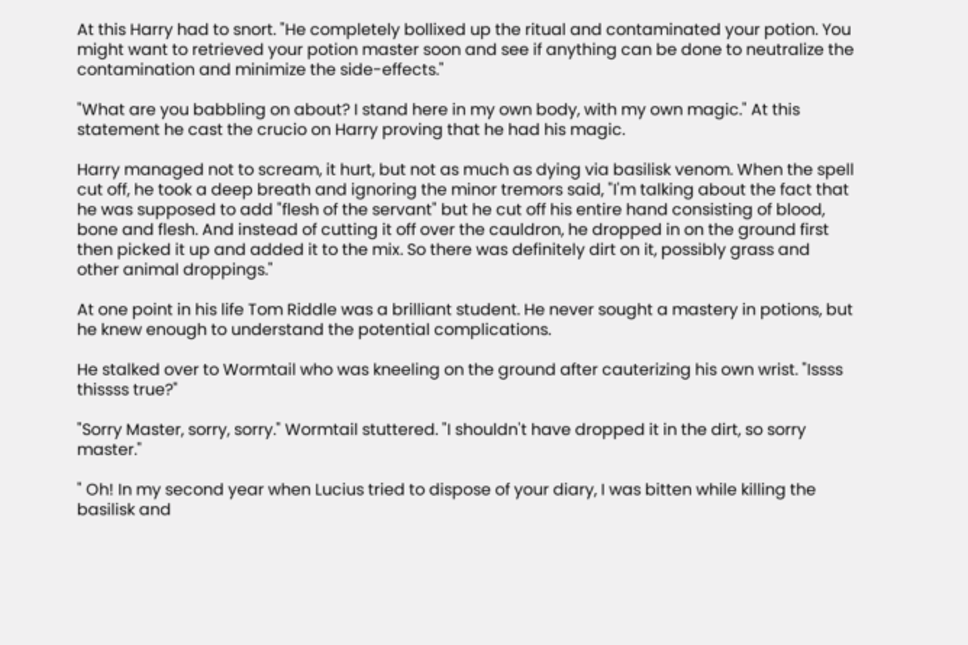At this Harry had to snort. "He completely bollixed up the ritual and contaminated your potion. You might want to retrieved your potion master soon and see if anything can be done to neutralize the contamination and minimize the side-effects."

"What are you babbling on about? I stand here in my own body, with my own magic." At this statement he cast the crucio on Harry proving that he had his magic.

Harry managed not to scream, it hurt, but not as much as dying via basilisk venom. When the spell cut off, he took a deep breath and ignoring the minor tremors said, "I'm talking about the fact that he was supposed to add "flesh of the servant" but he cut off his entire hand consisting of blood, bone and flesh. And instead of cutting it off over the cauldron, he dropped in on the ground first then picked it up and added it to the mix. So there was definitely dirt on it, possibly grass and other animal droppings."

At one point in his life Tom Riddle was a brilliant student. He never sought a mastery in potions, but he knew enough to understand the potential complications.

He stalked over to Wormtail who was kneeling on the ground after cauterizing his own wrist. "Issss thissss true?"

"Sorry Master, sorry, sorry." Wormtail stuttered. "I shouldn't have dropped it in the dirt, so sorry master."

" Oh! In my second year when Lucius tried to dispose of your diary, I was bitten while killing the basilisk and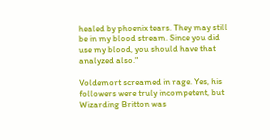healed by phoenix tears. They may still be in my blood stream. Since you did use my blood, you should have that analyzed also."

Voldemort screamed in rage. Yes, his followers were truly incompetent, but Wizarding Britton was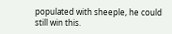populated with sheeple, he could still win this.